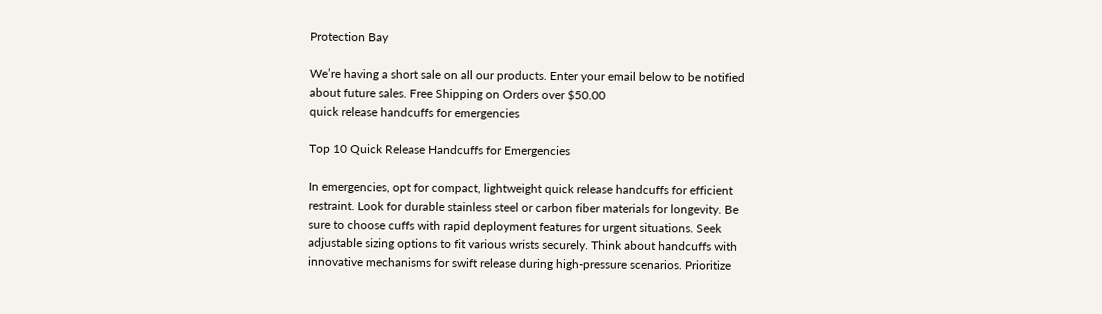Protection Bay

We’re having a short sale on all our products. Enter your email below to be notified about future sales. Free Shipping on Orders over $50.00
quick release handcuffs for emergencies

Top 10 Quick Release Handcuffs for Emergencies

In emergencies, opt for compact, lightweight quick release handcuffs for efficient restraint. Look for durable stainless steel or carbon fiber materials for longevity. Be sure to choose cuffs with rapid deployment features for urgent situations. Seek adjustable sizing options to fit various wrists securely. Think about handcuffs with innovative mechanisms for swift release during high-pressure scenarios. Prioritize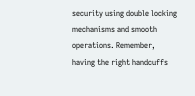security using double locking mechanisms and smooth operations. Remember, having the right handcuffs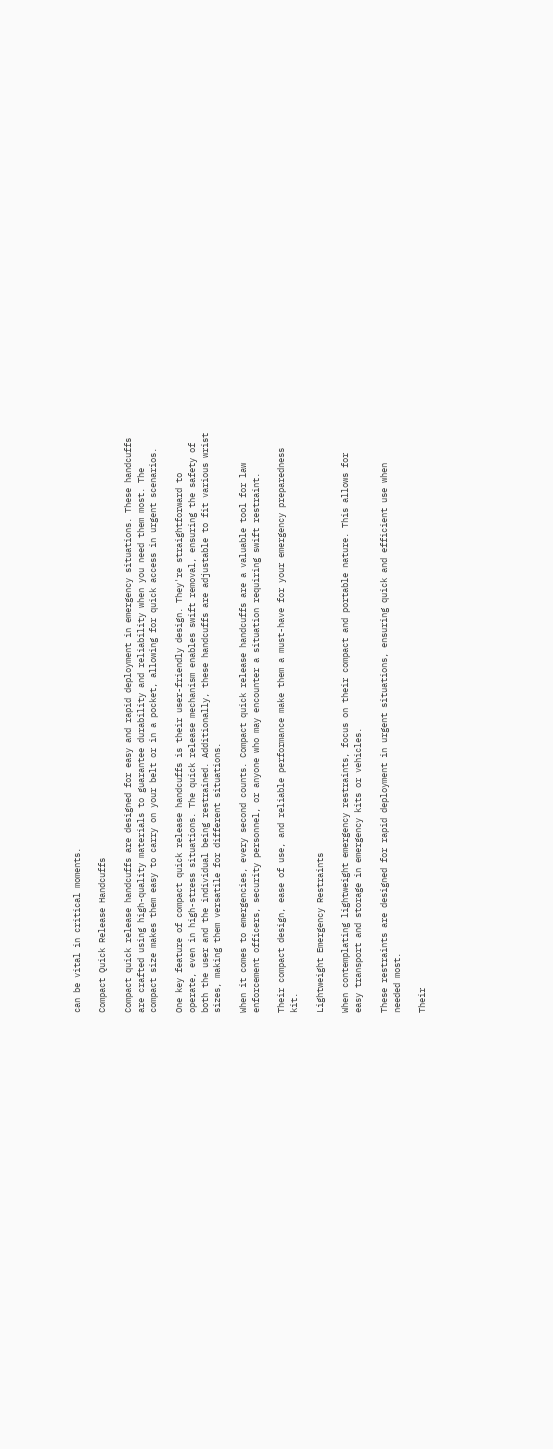can be vital in critical moments.

Compact Quick Release Handcuffs

Compact quick release handcuffs are designed for easy and rapid deployment in emergency situations. These handcuffs are crafted using high-quality materials to guarantee durability and reliability when you need them most. The compact size makes them easy to carry on your belt or in a pocket, allowing for quick access in urgent scenarios.

One key feature of compact quick release handcuffs is their user-friendly design. They're straightforward to operate, even in high-stress situations. The quick release mechanism enables swift removal, ensuring the safety of both the user and the individual being restrained. Additionally, these handcuffs are adjustable to fit various wrist sizes, making them versatile for different situations.

When it comes to emergencies, every second counts. Compact quick release handcuffs are a valuable tool for law enforcement officers, security personnel, or anyone who may encounter a situation requiring swift restraint.

Their compact design, ease of use, and reliable performance make them a must-have for your emergency preparedness kit.

Lightweight Emergency Restraints

When contemplating lightweight emergency restraints, focus on their compact and portable nature. This allows for easy transport and storage in emergency kits or vehicles.

These restraints are designed for rapid deployment in urgent situations, ensuring quick and efficient use when needed most.

Their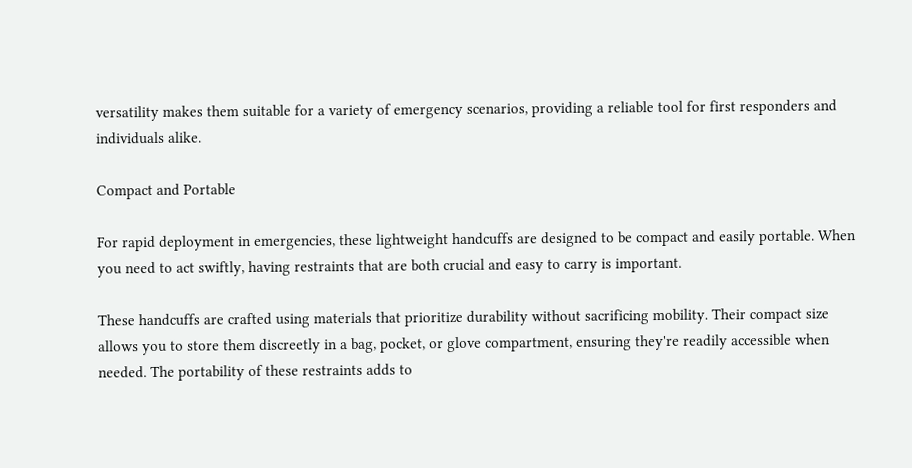versatility makes them suitable for a variety of emergency scenarios, providing a reliable tool for first responders and individuals alike.

Compact and Portable

For rapid deployment in emergencies, these lightweight handcuffs are designed to be compact and easily portable. When you need to act swiftly, having restraints that are both crucial and easy to carry is important.

These handcuffs are crafted using materials that prioritize durability without sacrificing mobility. Their compact size allows you to store them discreetly in a bag, pocket, or glove compartment, ensuring they're readily accessible when needed. The portability of these restraints adds to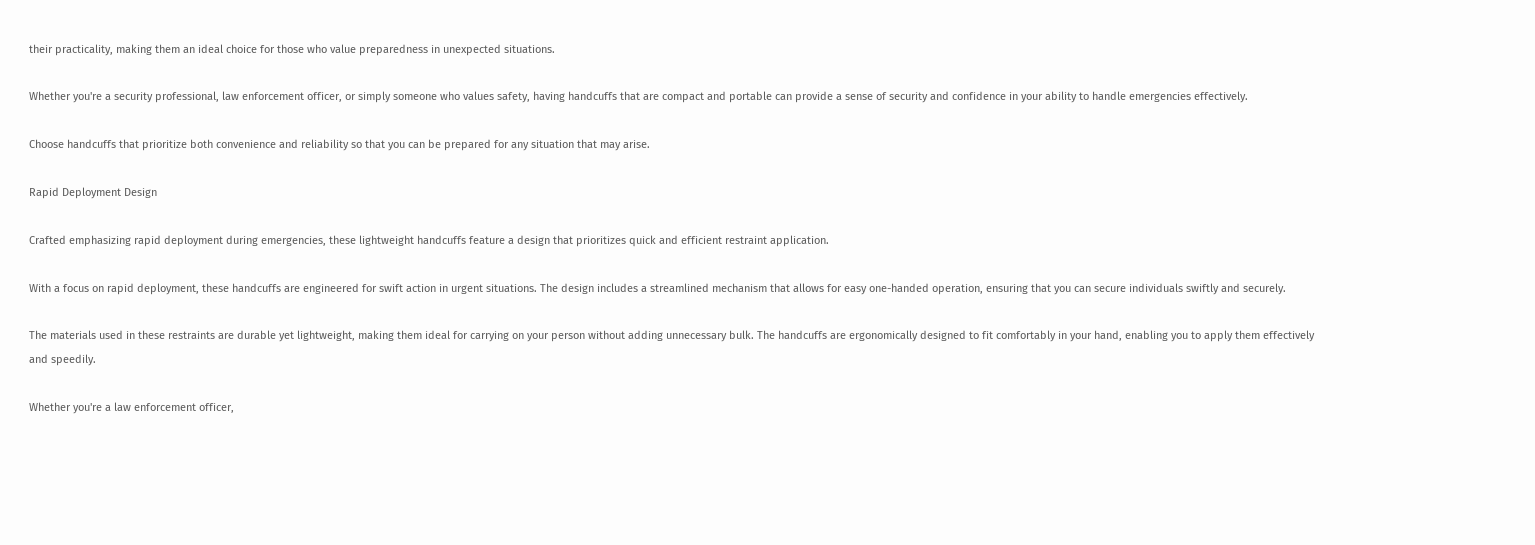their practicality, making them an ideal choice for those who value preparedness in unexpected situations.

Whether you're a security professional, law enforcement officer, or simply someone who values safety, having handcuffs that are compact and portable can provide a sense of security and confidence in your ability to handle emergencies effectively.

Choose handcuffs that prioritize both convenience and reliability so that you can be prepared for any situation that may arise.

Rapid Deployment Design

Crafted emphasizing rapid deployment during emergencies, these lightweight handcuffs feature a design that prioritizes quick and efficient restraint application.

With a focus on rapid deployment, these handcuffs are engineered for swift action in urgent situations. The design includes a streamlined mechanism that allows for easy one-handed operation, ensuring that you can secure individuals swiftly and securely.

The materials used in these restraints are durable yet lightweight, making them ideal for carrying on your person without adding unnecessary bulk. The handcuffs are ergonomically designed to fit comfortably in your hand, enabling you to apply them effectively and speedily.

Whether you're a law enforcement officer,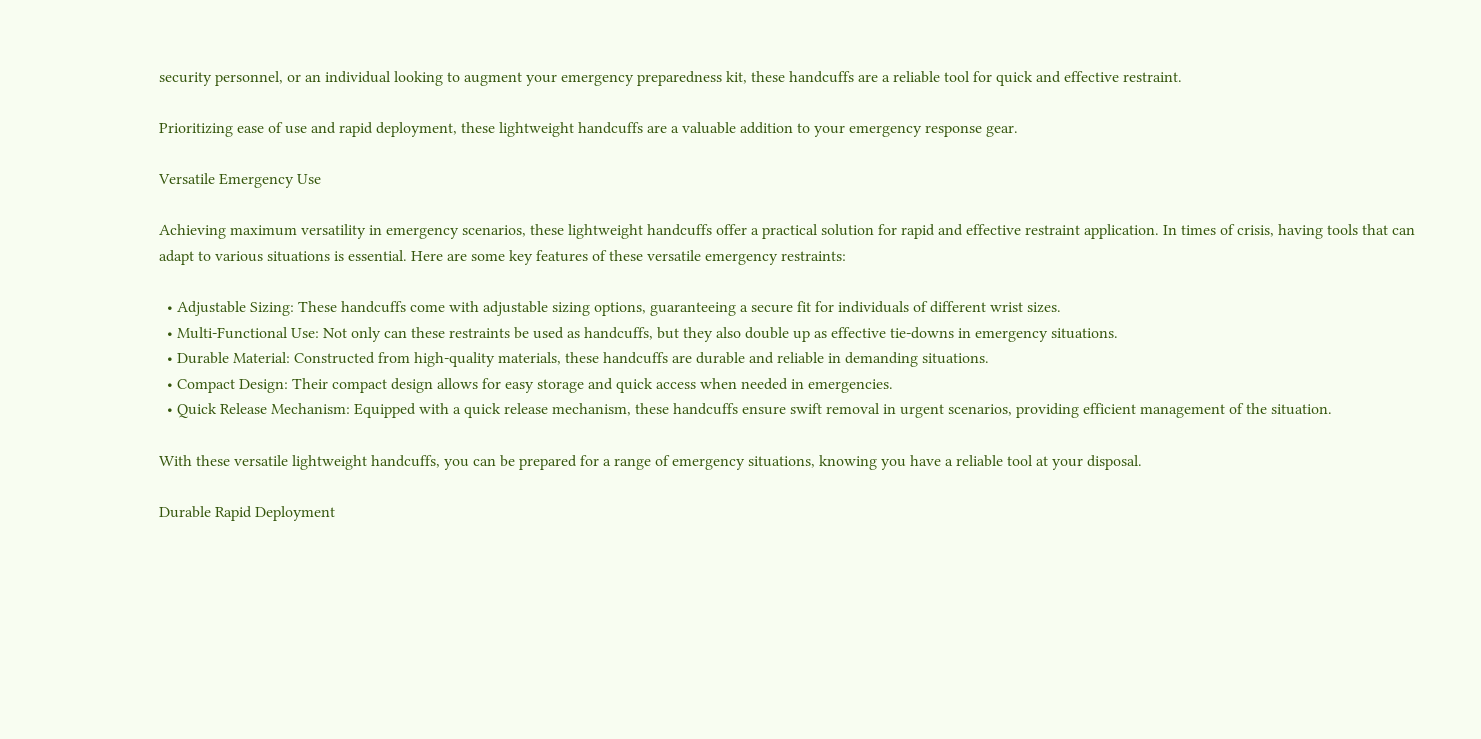security personnel, or an individual looking to augment your emergency preparedness kit, these handcuffs are a reliable tool for quick and effective restraint.

Prioritizing ease of use and rapid deployment, these lightweight handcuffs are a valuable addition to your emergency response gear.

Versatile Emergency Use

Achieving maximum versatility in emergency scenarios, these lightweight handcuffs offer a practical solution for rapid and effective restraint application. In times of crisis, having tools that can adapt to various situations is essential. Here are some key features of these versatile emergency restraints:

  • Adjustable Sizing: These handcuffs come with adjustable sizing options, guaranteeing a secure fit for individuals of different wrist sizes.
  • Multi-Functional Use: Not only can these restraints be used as handcuffs, but they also double up as effective tie-downs in emergency situations.
  • Durable Material: Constructed from high-quality materials, these handcuffs are durable and reliable in demanding situations.
  • Compact Design: Their compact design allows for easy storage and quick access when needed in emergencies.
  • Quick Release Mechanism: Equipped with a quick release mechanism, these handcuffs ensure swift removal in urgent scenarios, providing efficient management of the situation.

With these versatile lightweight handcuffs, you can be prepared for a range of emergency situations, knowing you have a reliable tool at your disposal.

Durable Rapid Deployment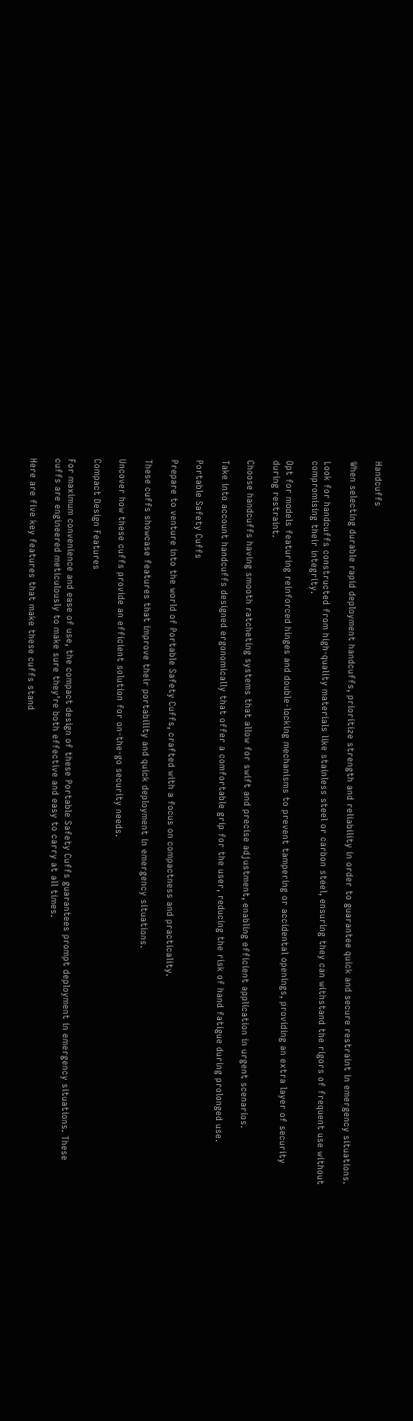Handcuffs

When selecting durable rapid deployment handcuffs, prioritize strength and reliability in order to guarantee quick and secure restraint in emergency situations.

Look for handcuffs constructed from high-quality materials like stainless steel or carbon steel, ensuring they can withstand the rigors of frequent use without compromising their integrity.

Opt for models featuring reinforced hinges and double-locking mechanisms to prevent tampering or accidental openings, providing an extra layer of security during restraint.

Choose handcuffs having smooth ratcheting systems that allow for swift and precise adjustment, enabling efficient application in urgent scenarios.

Take into account handcuffs designed ergonomically that offer a comfortable grip for the user, reducing the risk of hand fatigue during prolonged use.

Portable Safety Cuffs

Prepare to venture into the world of Portable Safety Cuffs, crafted with a focus on compactness and practicality.

These cuffs showcase features that improve their portability and quick deployment in emergency situations.

Uncover how these cuffs provide an efficient solution for on-the-go security needs.

Compact Design Features

For maximum convenience and ease of use, the compact design of these Portable Safety Cuffs guarantees prompt deployment in emergency situations. These cuffs are engineered meticulously to make sure they're both effective and easy to carry at all times.

Here are five key features that make these cuffs stand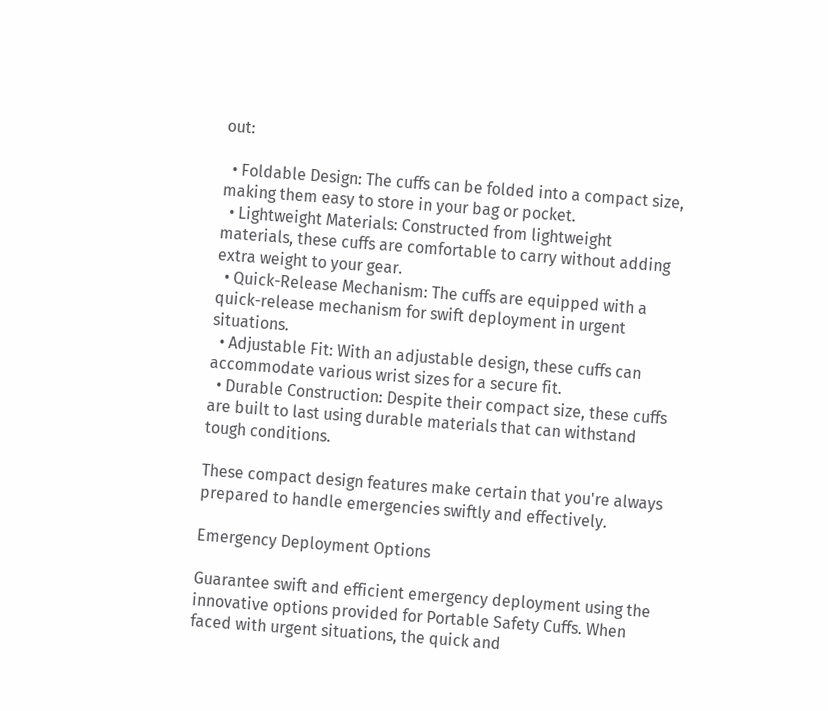out:

  • Foldable Design: The cuffs can be folded into a compact size, making them easy to store in your bag or pocket.
  • Lightweight Materials: Constructed from lightweight materials, these cuffs are comfortable to carry without adding extra weight to your gear.
  • Quick-Release Mechanism: The cuffs are equipped with a quick-release mechanism for swift deployment in urgent situations.
  • Adjustable Fit: With an adjustable design, these cuffs can accommodate various wrist sizes for a secure fit.
  • Durable Construction: Despite their compact size, these cuffs are built to last using durable materials that can withstand tough conditions.

These compact design features make certain that you're always prepared to handle emergencies swiftly and effectively.

Emergency Deployment Options

Guarantee swift and efficient emergency deployment using the innovative options provided for Portable Safety Cuffs. When faced with urgent situations, the quick and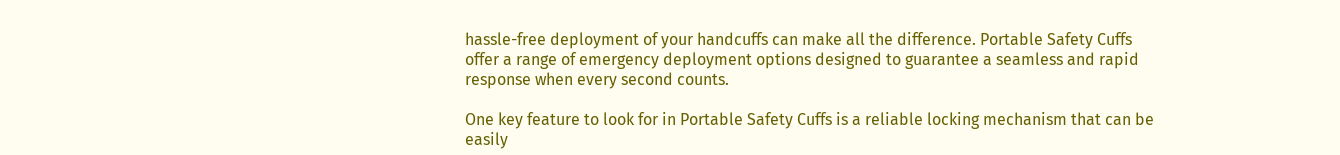hassle-free deployment of your handcuffs can make all the difference. Portable Safety Cuffs offer a range of emergency deployment options designed to guarantee a seamless and rapid response when every second counts.

One key feature to look for in Portable Safety Cuffs is a reliable locking mechanism that can be easily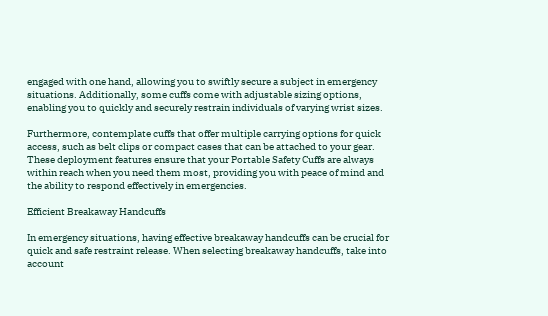engaged with one hand, allowing you to swiftly secure a subject in emergency situations. Additionally, some cuffs come with adjustable sizing options, enabling you to quickly and securely restrain individuals of varying wrist sizes.

Furthermore, contemplate cuffs that offer multiple carrying options for quick access, such as belt clips or compact cases that can be attached to your gear. These deployment features ensure that your Portable Safety Cuffs are always within reach when you need them most, providing you with peace of mind and the ability to respond effectively in emergencies.

Efficient Breakaway Handcuffs

In emergency situations, having effective breakaway handcuffs can be crucial for quick and safe restraint release. When selecting breakaway handcuffs, take into account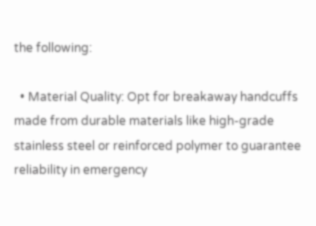the following:

  • Material Quality: Opt for breakaway handcuffs made from durable materials like high-grade stainless steel or reinforced polymer to guarantee reliability in emergency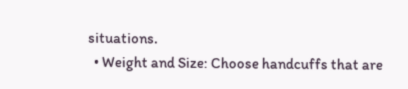situations.
  • Weight and Size: Choose handcuffs that are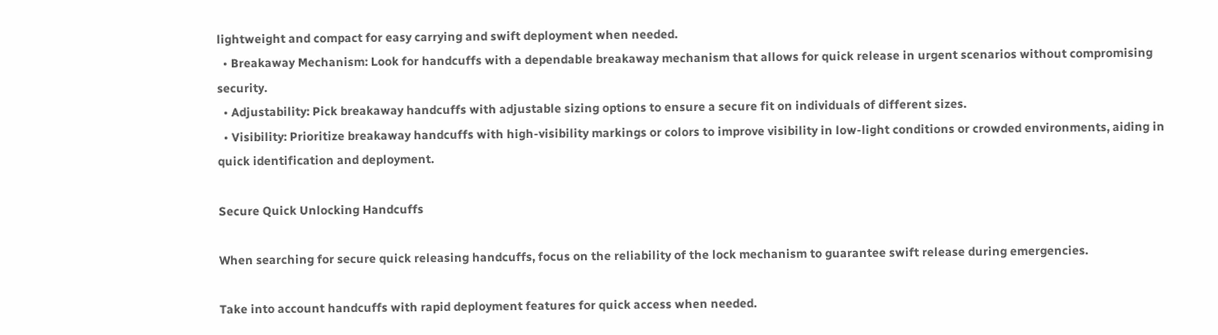lightweight and compact for easy carrying and swift deployment when needed.
  • Breakaway Mechanism: Look for handcuffs with a dependable breakaway mechanism that allows for quick release in urgent scenarios without compromising security.
  • Adjustability: Pick breakaway handcuffs with adjustable sizing options to ensure a secure fit on individuals of different sizes.
  • Visibility: Prioritize breakaway handcuffs with high-visibility markings or colors to improve visibility in low-light conditions or crowded environments, aiding in quick identification and deployment.

Secure Quick Unlocking Handcuffs

When searching for secure quick releasing handcuffs, focus on the reliability of the lock mechanism to guarantee swift release during emergencies.

Take into account handcuffs with rapid deployment features for quick access when needed.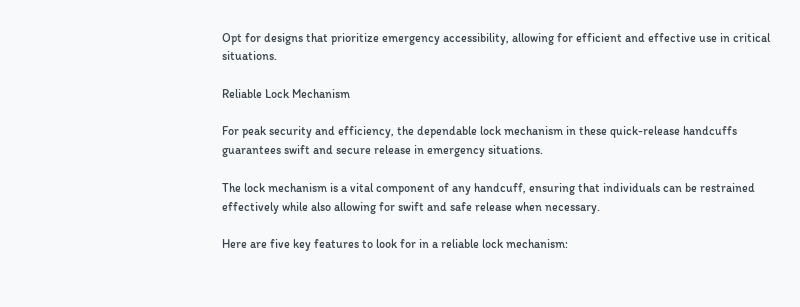Opt for designs that prioritize emergency accessibility, allowing for efficient and effective use in critical situations.

Reliable Lock Mechanism

For peak security and efficiency, the dependable lock mechanism in these quick-release handcuffs guarantees swift and secure release in emergency situations.

The lock mechanism is a vital component of any handcuff, ensuring that individuals can be restrained effectively while also allowing for swift and safe release when necessary.

Here are five key features to look for in a reliable lock mechanism: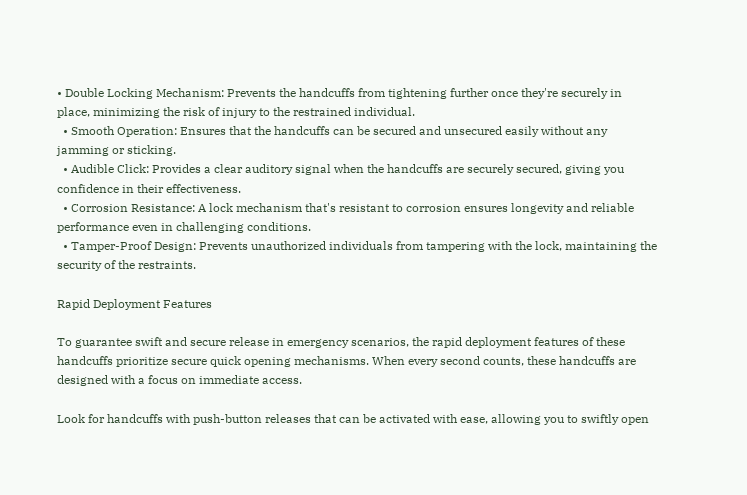• Double Locking Mechanism: Prevents the handcuffs from tightening further once they're securely in place, minimizing the risk of injury to the restrained individual.
  • Smooth Operation: Ensures that the handcuffs can be secured and unsecured easily without any jamming or sticking.
  • Audible Click: Provides a clear auditory signal when the handcuffs are securely secured, giving you confidence in their effectiveness.
  • Corrosion Resistance: A lock mechanism that's resistant to corrosion ensures longevity and reliable performance even in challenging conditions.
  • Tamper-Proof Design: Prevents unauthorized individuals from tampering with the lock, maintaining the security of the restraints.

Rapid Deployment Features

To guarantee swift and secure release in emergency scenarios, the rapid deployment features of these handcuffs prioritize secure quick opening mechanisms. When every second counts, these handcuffs are designed with a focus on immediate access.

Look for handcuffs with push-button releases that can be activated with ease, allowing you to swiftly open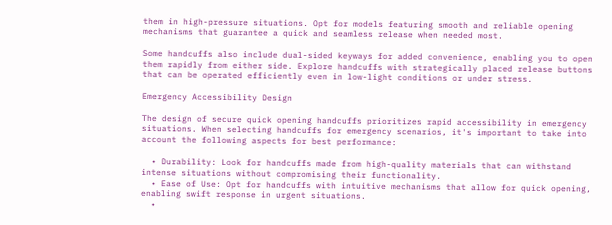them in high-pressure situations. Opt for models featuring smooth and reliable opening mechanisms that guarantee a quick and seamless release when needed most.

Some handcuffs also include dual-sided keyways for added convenience, enabling you to open them rapidly from either side. Explore handcuffs with strategically placed release buttons that can be operated efficiently even in low-light conditions or under stress.

Emergency Accessibility Design

The design of secure quick opening handcuffs prioritizes rapid accessibility in emergency situations. When selecting handcuffs for emergency scenarios, it's important to take into account the following aspects for best performance:

  • Durability: Look for handcuffs made from high-quality materials that can withstand intense situations without compromising their functionality.
  • Ease of Use: Opt for handcuffs with intuitive mechanisms that allow for quick opening, enabling swift response in urgent situations.
  •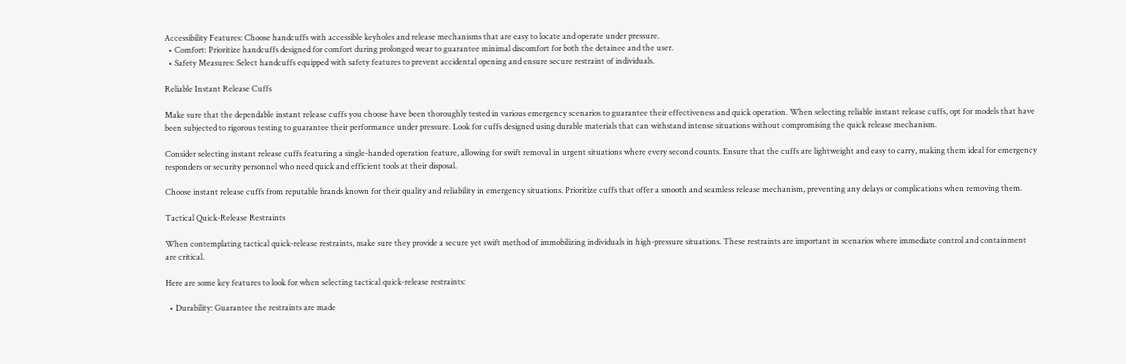Accessibility Features: Choose handcuffs with accessible keyholes and release mechanisms that are easy to locate and operate under pressure.
  • Comfort: Prioritize handcuffs designed for comfort during prolonged wear to guarantee minimal discomfort for both the detainee and the user.
  • Safety Measures: Select handcuffs equipped with safety features to prevent accidental opening and ensure secure restraint of individuals.

Reliable Instant Release Cuffs

Make sure that the dependable instant release cuffs you choose have been thoroughly tested in various emergency scenarios to guarantee their effectiveness and quick operation. When selecting reliable instant release cuffs, opt for models that have been subjected to rigorous testing to guarantee their performance under pressure. Look for cuffs designed using durable materials that can withstand intense situations without compromising the quick release mechanism.

Consider selecting instant release cuffs featuring a single-handed operation feature, allowing for swift removal in urgent situations where every second counts. Ensure that the cuffs are lightweight and easy to carry, making them ideal for emergency responders or security personnel who need quick and efficient tools at their disposal.

Choose instant release cuffs from reputable brands known for their quality and reliability in emergency situations. Prioritize cuffs that offer a smooth and seamless release mechanism, preventing any delays or complications when removing them.

Tactical Quick-Release Restraints

When contemplating tactical quick-release restraints, make sure they provide a secure yet swift method of immobilizing individuals in high-pressure situations. These restraints are important in scenarios where immediate control and containment are critical.

Here are some key features to look for when selecting tactical quick-release restraints:

  • Durability: Guarantee the restraints are made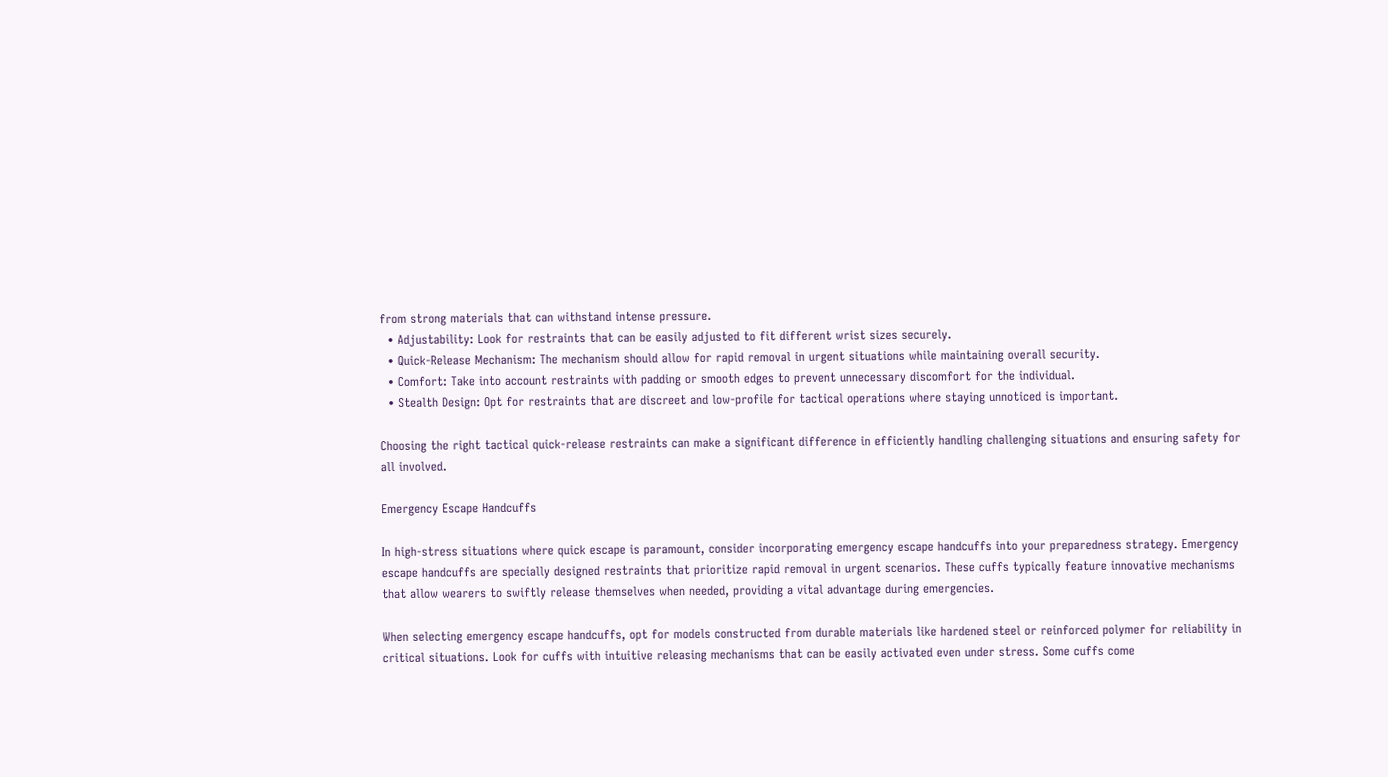from strong materials that can withstand intense pressure.
  • Adjustability: Look for restraints that can be easily adjusted to fit different wrist sizes securely.
  • Quick-Release Mechanism: The mechanism should allow for rapid removal in urgent situations while maintaining overall security.
  • Comfort: Take into account restraints with padding or smooth edges to prevent unnecessary discomfort for the individual.
  • Stealth Design: Opt for restraints that are discreet and low-profile for tactical operations where staying unnoticed is important.

Choosing the right tactical quick-release restraints can make a significant difference in efficiently handling challenging situations and ensuring safety for all involved.

Emergency Escape Handcuffs

In high-stress situations where quick escape is paramount, consider incorporating emergency escape handcuffs into your preparedness strategy. Emergency escape handcuffs are specially designed restraints that prioritize rapid removal in urgent scenarios. These cuffs typically feature innovative mechanisms that allow wearers to swiftly release themselves when needed, providing a vital advantage during emergencies.

When selecting emergency escape handcuffs, opt for models constructed from durable materials like hardened steel or reinforced polymer for reliability in critical situations. Look for cuffs with intuitive releasing mechanisms that can be easily activated even under stress. Some cuffs come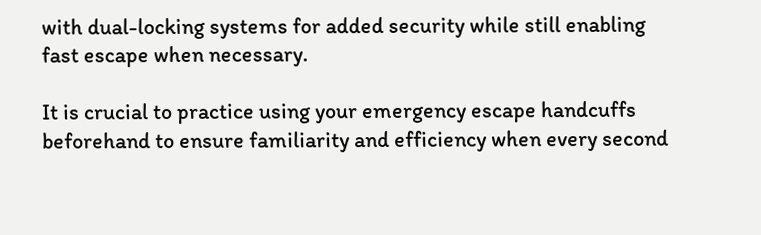with dual-locking systems for added security while still enabling fast escape when necessary.

It is crucial to practice using your emergency escape handcuffs beforehand to ensure familiarity and efficiency when every second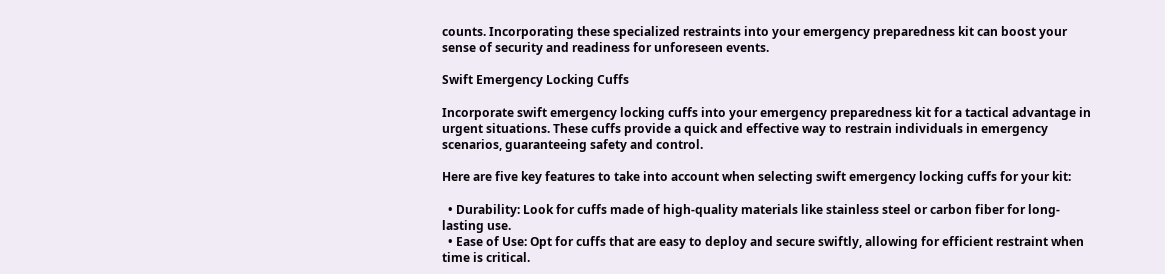counts. Incorporating these specialized restraints into your emergency preparedness kit can boost your sense of security and readiness for unforeseen events.

Swift Emergency Locking Cuffs

Incorporate swift emergency locking cuffs into your emergency preparedness kit for a tactical advantage in urgent situations. These cuffs provide a quick and effective way to restrain individuals in emergency scenarios, guaranteeing safety and control.

Here are five key features to take into account when selecting swift emergency locking cuffs for your kit:

  • Durability: Look for cuffs made of high-quality materials like stainless steel or carbon fiber for long-lasting use.
  • Ease of Use: Opt for cuffs that are easy to deploy and secure swiftly, allowing for efficient restraint when time is critical.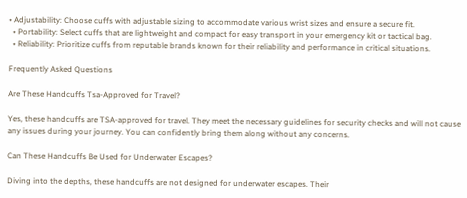• Adjustability: Choose cuffs with adjustable sizing to accommodate various wrist sizes and ensure a secure fit.
  • Portability: Select cuffs that are lightweight and compact for easy transport in your emergency kit or tactical bag.
  • Reliability: Prioritize cuffs from reputable brands known for their reliability and performance in critical situations.

Frequently Asked Questions

Are These Handcuffs Tsa-Approved for Travel?

Yes, these handcuffs are TSA-approved for travel. They meet the necessary guidelines for security checks and will not cause any issues during your journey. You can confidently bring them along without any concerns.

Can These Handcuffs Be Used for Underwater Escapes?

Diving into the depths, these handcuffs are not designed for underwater escapes. Their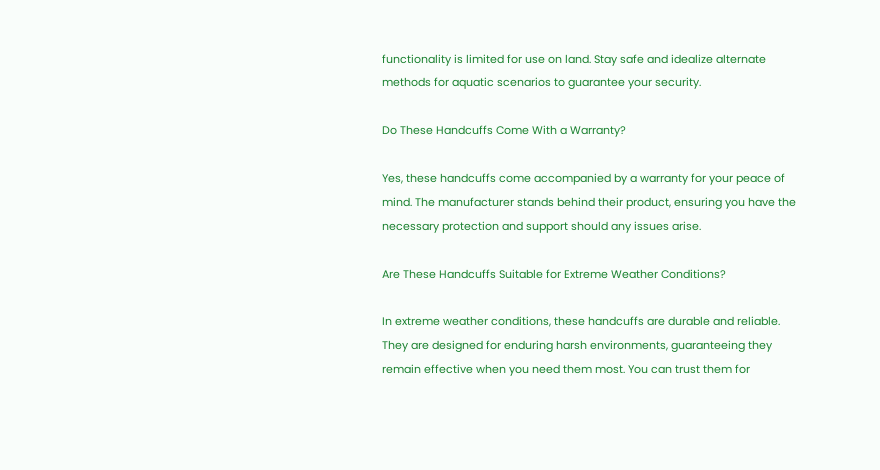functionality is limited for use on land. Stay safe and idealize alternate methods for aquatic scenarios to guarantee your security.

Do These Handcuffs Come With a Warranty?

Yes, these handcuffs come accompanied by a warranty for your peace of mind. The manufacturer stands behind their product, ensuring you have the necessary protection and support should any issues arise.

Are These Handcuffs Suitable for Extreme Weather Conditions?

In extreme weather conditions, these handcuffs are durable and reliable. They are designed for enduring harsh environments, guaranteeing they remain effective when you need them most. You can trust them for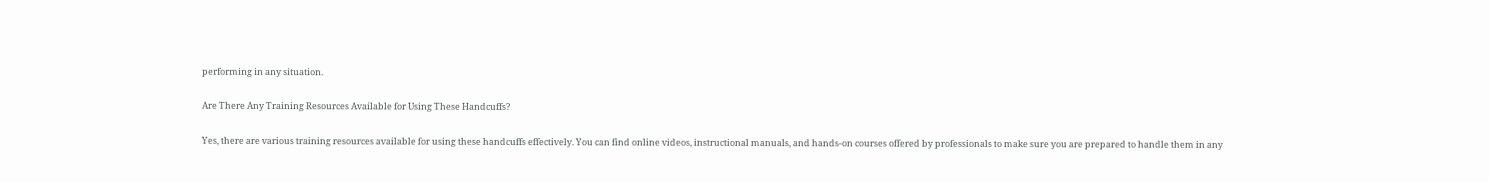performing in any situation.

Are There Any Training Resources Available for Using These Handcuffs?

Yes, there are various training resources available for using these handcuffs effectively. You can find online videos, instructional manuals, and hands-on courses offered by professionals to make sure you are prepared to handle them in any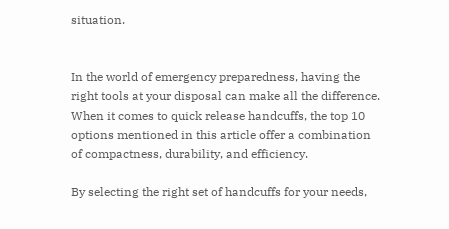situation.


In the world of emergency preparedness, having the right tools at your disposal can make all the difference. When it comes to quick release handcuffs, the top 10 options mentioned in this article offer a combination of compactness, durability, and efficiency.

By selecting the right set of handcuffs for your needs,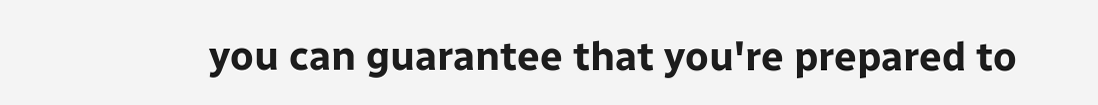you can guarantee that you're prepared to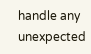handle any unexpected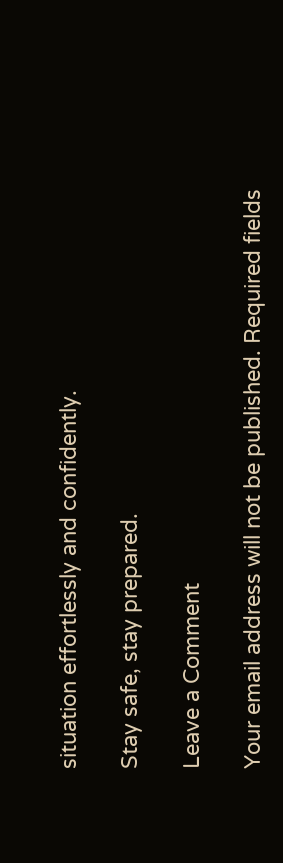situation effortlessly and confidently.

Stay safe, stay prepared.

Leave a Comment

Your email address will not be published. Required fields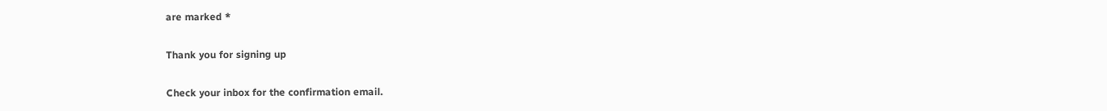are marked *

Thank you for signing up

Check your inbox for the confirmation email.